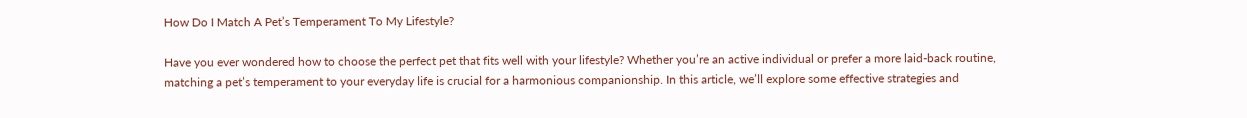How Do I Match A Pet’s Temperament To My Lifestyle?

Have you ever wondered how to choose the perfect pet that fits well with your lifestyle? Whether you’re an active individual or prefer a more laid-back routine, matching a pet’s temperament to your everyday life is crucial for a harmonious companionship. In this article, we’ll explore some effective strategies and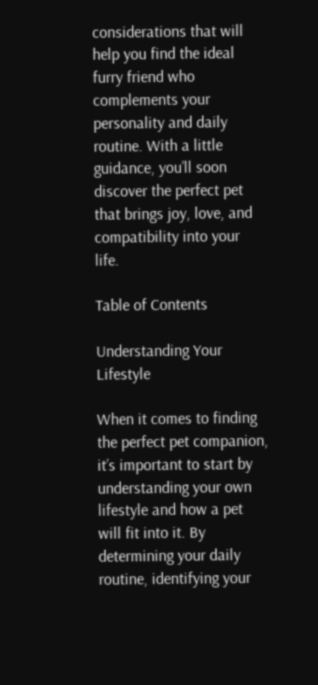considerations that will help you find the ideal furry friend who complements your personality and daily routine. With a little guidance, you’ll soon discover the perfect pet that brings joy, love, and compatibility into your life.

Table of Contents

Understanding Your Lifestyle

When it comes to finding the perfect pet companion, it’s important to start by understanding your own lifestyle and how a pet will fit into it. By determining your daily routine, identifying your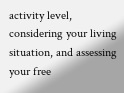activity level, considering your living situation, and assessing your free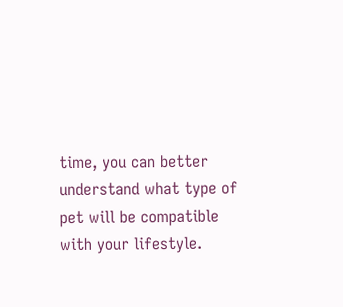time, you can better understand what type of pet will be compatible with your lifestyle.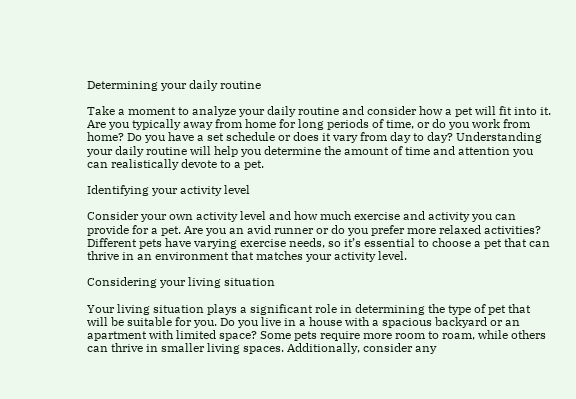Determining your daily routine

Take a moment to analyze your daily routine and consider how a pet will fit into it. Are you typically away from home for long periods of time, or do you work from home? Do you have a set schedule or does it vary from day to day? Understanding your daily routine will help you determine the amount of time and attention you can realistically devote to a pet.

Identifying your activity level

Consider your own activity level and how much exercise and activity you can provide for a pet. Are you an avid runner or do you prefer more relaxed activities? Different pets have varying exercise needs, so it’s essential to choose a pet that can thrive in an environment that matches your activity level.

Considering your living situation

Your living situation plays a significant role in determining the type of pet that will be suitable for you. Do you live in a house with a spacious backyard or an apartment with limited space? Some pets require more room to roam, while others can thrive in smaller living spaces. Additionally, consider any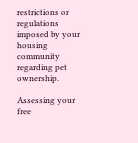restrictions or regulations imposed by your housing community regarding pet ownership.

Assessing your free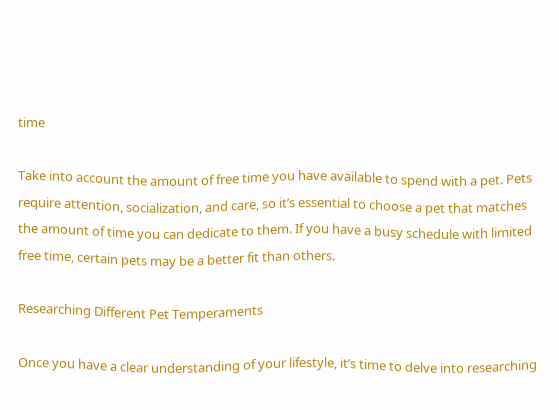time

Take into account the amount of free time you have available to spend with a pet. Pets require attention, socialization, and care, so it’s essential to choose a pet that matches the amount of time you can dedicate to them. If you have a busy schedule with limited free time, certain pets may be a better fit than others.

Researching Different Pet Temperaments

Once you have a clear understanding of your lifestyle, it’s time to delve into researching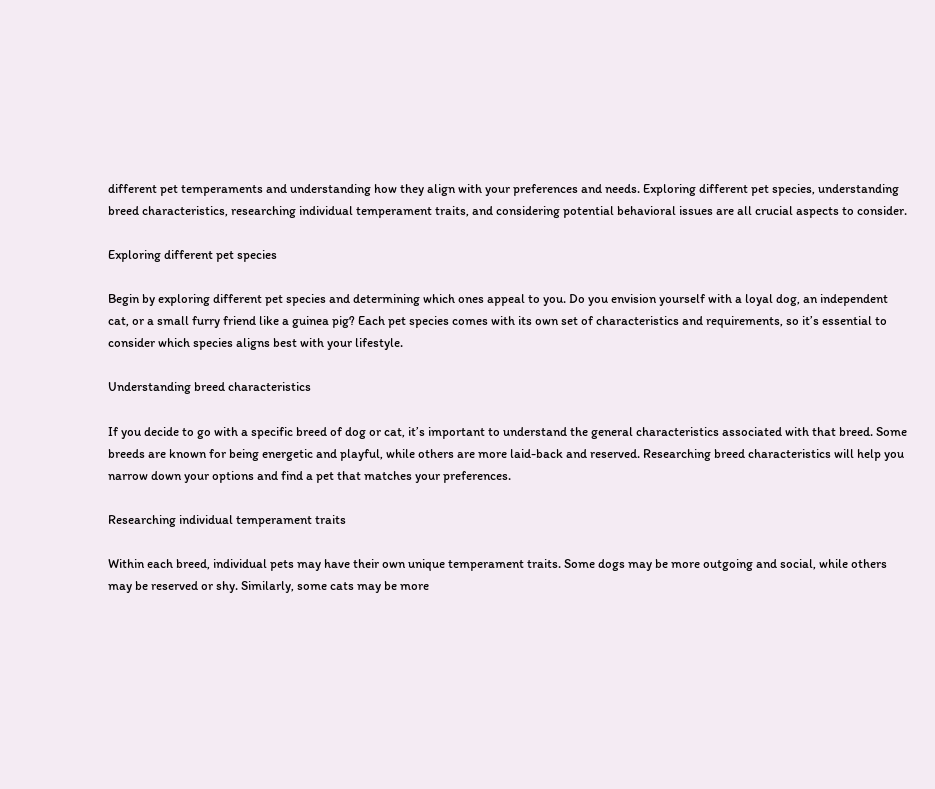different pet temperaments and understanding how they align with your preferences and needs. Exploring different pet species, understanding breed characteristics, researching individual temperament traits, and considering potential behavioral issues are all crucial aspects to consider.

Exploring different pet species

Begin by exploring different pet species and determining which ones appeal to you. Do you envision yourself with a loyal dog, an independent cat, or a small furry friend like a guinea pig? Each pet species comes with its own set of characteristics and requirements, so it’s essential to consider which species aligns best with your lifestyle.

Understanding breed characteristics

If you decide to go with a specific breed of dog or cat, it’s important to understand the general characteristics associated with that breed. Some breeds are known for being energetic and playful, while others are more laid-back and reserved. Researching breed characteristics will help you narrow down your options and find a pet that matches your preferences.

Researching individual temperament traits

Within each breed, individual pets may have their own unique temperament traits. Some dogs may be more outgoing and social, while others may be reserved or shy. Similarly, some cats may be more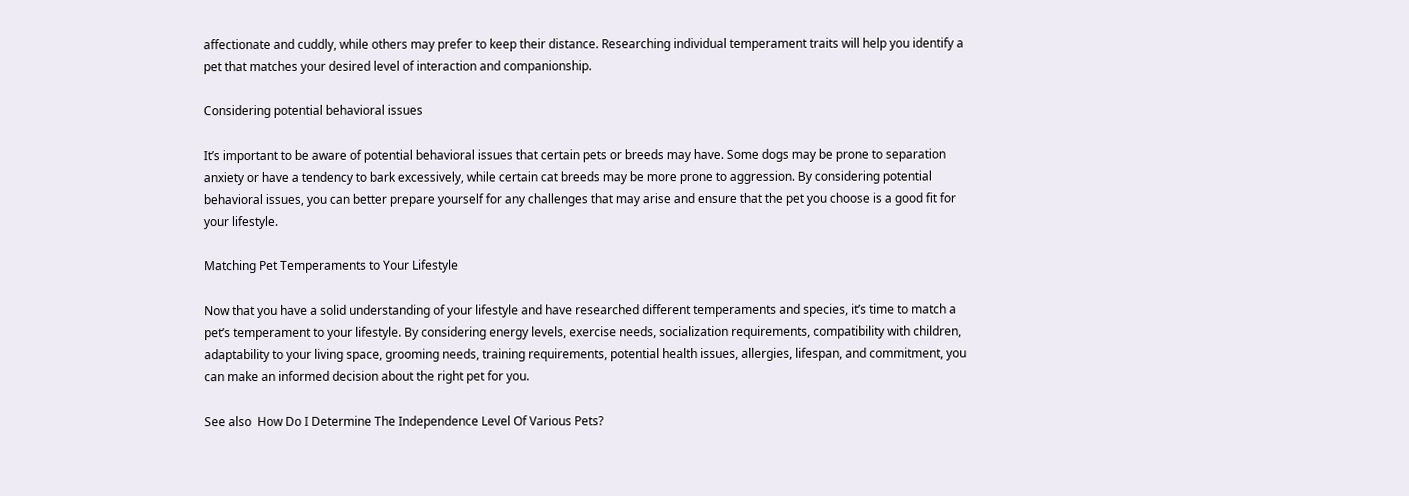affectionate and cuddly, while others may prefer to keep their distance. Researching individual temperament traits will help you identify a pet that matches your desired level of interaction and companionship.

Considering potential behavioral issues

It’s important to be aware of potential behavioral issues that certain pets or breeds may have. Some dogs may be prone to separation anxiety or have a tendency to bark excessively, while certain cat breeds may be more prone to aggression. By considering potential behavioral issues, you can better prepare yourself for any challenges that may arise and ensure that the pet you choose is a good fit for your lifestyle.

Matching Pet Temperaments to Your Lifestyle

Now that you have a solid understanding of your lifestyle and have researched different temperaments and species, it’s time to match a pet’s temperament to your lifestyle. By considering energy levels, exercise needs, socialization requirements, compatibility with children, adaptability to your living space, grooming needs, training requirements, potential health issues, allergies, lifespan, and commitment, you can make an informed decision about the right pet for you.

See also  How Do I Determine The Independence Level Of Various Pets?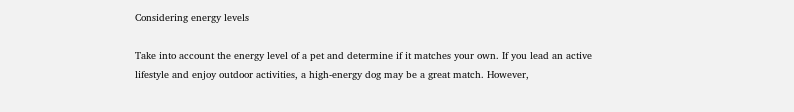Considering energy levels

Take into account the energy level of a pet and determine if it matches your own. If you lead an active lifestyle and enjoy outdoor activities, a high-energy dog may be a great match. However,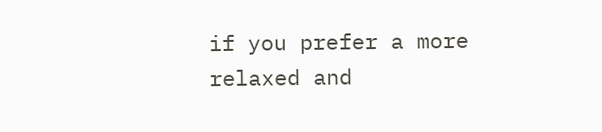if you prefer a more relaxed and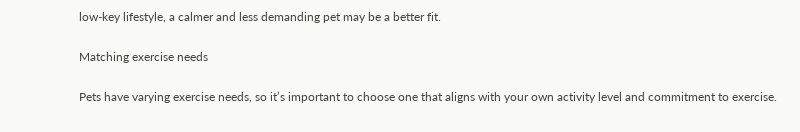low-key lifestyle, a calmer and less demanding pet may be a better fit.

Matching exercise needs

Pets have varying exercise needs, so it’s important to choose one that aligns with your own activity level and commitment to exercise.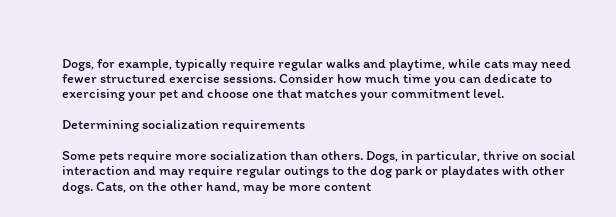Dogs, for example, typically require regular walks and playtime, while cats may need fewer structured exercise sessions. Consider how much time you can dedicate to exercising your pet and choose one that matches your commitment level.

Determining socialization requirements

Some pets require more socialization than others. Dogs, in particular, thrive on social interaction and may require regular outings to the dog park or playdates with other dogs. Cats, on the other hand, may be more content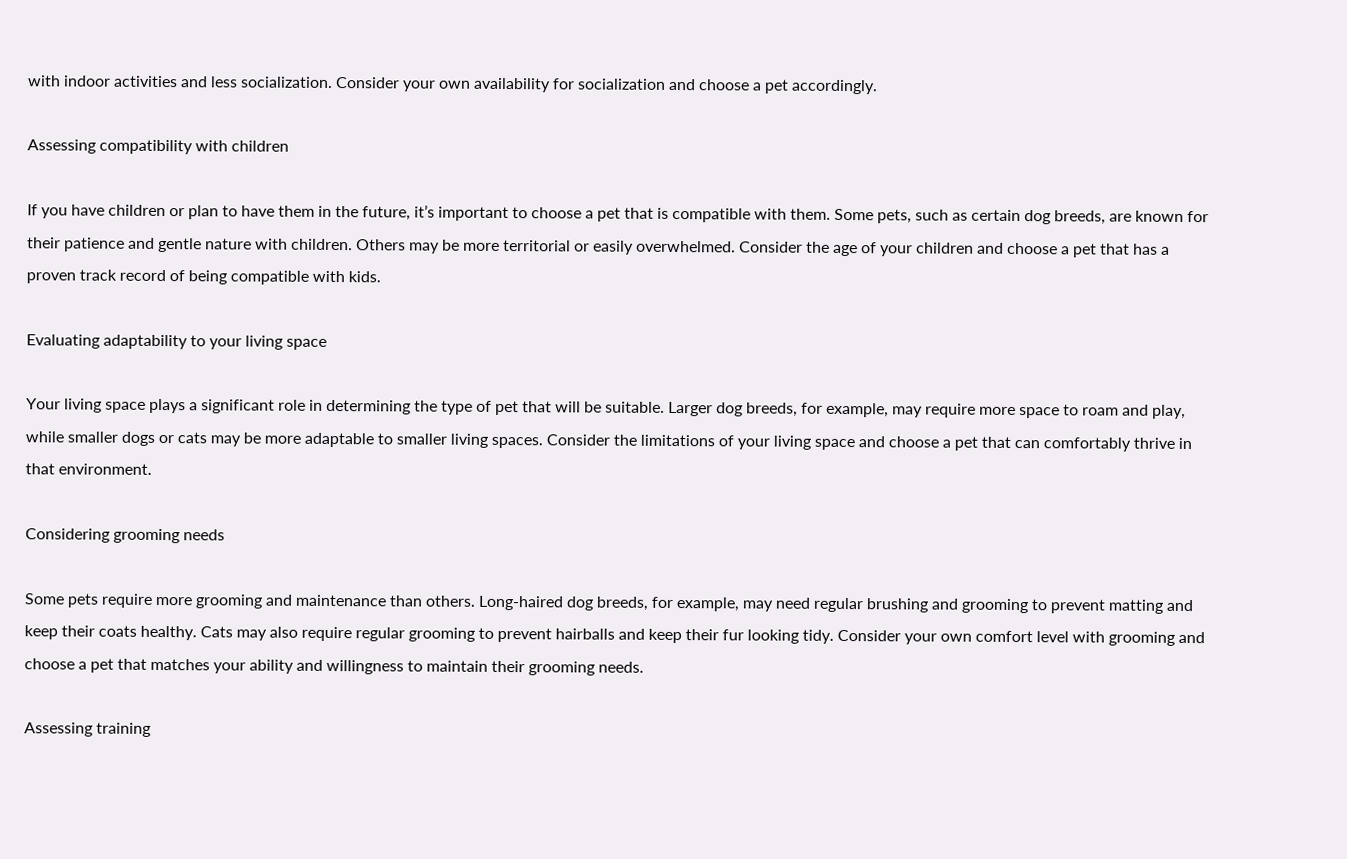with indoor activities and less socialization. Consider your own availability for socialization and choose a pet accordingly.

Assessing compatibility with children

If you have children or plan to have them in the future, it’s important to choose a pet that is compatible with them. Some pets, such as certain dog breeds, are known for their patience and gentle nature with children. Others may be more territorial or easily overwhelmed. Consider the age of your children and choose a pet that has a proven track record of being compatible with kids.

Evaluating adaptability to your living space

Your living space plays a significant role in determining the type of pet that will be suitable. Larger dog breeds, for example, may require more space to roam and play, while smaller dogs or cats may be more adaptable to smaller living spaces. Consider the limitations of your living space and choose a pet that can comfortably thrive in that environment.

Considering grooming needs

Some pets require more grooming and maintenance than others. Long-haired dog breeds, for example, may need regular brushing and grooming to prevent matting and keep their coats healthy. Cats may also require regular grooming to prevent hairballs and keep their fur looking tidy. Consider your own comfort level with grooming and choose a pet that matches your ability and willingness to maintain their grooming needs.

Assessing training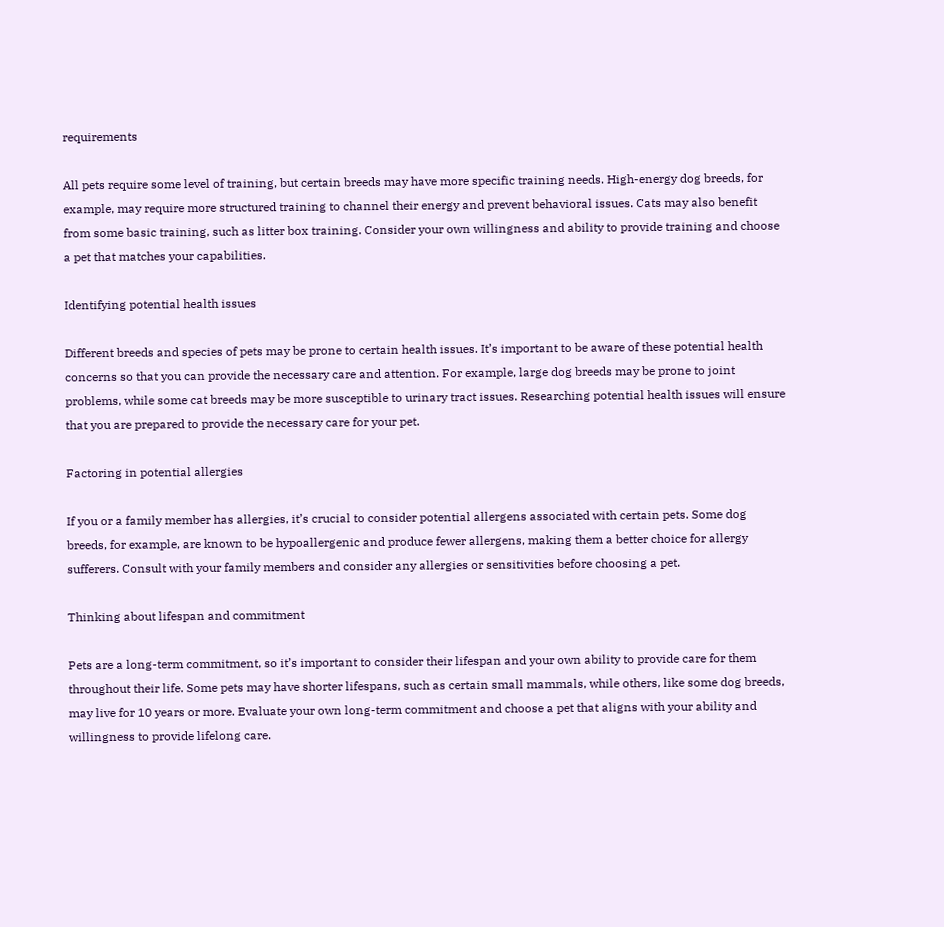requirements

All pets require some level of training, but certain breeds may have more specific training needs. High-energy dog breeds, for example, may require more structured training to channel their energy and prevent behavioral issues. Cats may also benefit from some basic training, such as litter box training. Consider your own willingness and ability to provide training and choose a pet that matches your capabilities.

Identifying potential health issues

Different breeds and species of pets may be prone to certain health issues. It’s important to be aware of these potential health concerns so that you can provide the necessary care and attention. For example, large dog breeds may be prone to joint problems, while some cat breeds may be more susceptible to urinary tract issues. Researching potential health issues will ensure that you are prepared to provide the necessary care for your pet.

Factoring in potential allergies

If you or a family member has allergies, it’s crucial to consider potential allergens associated with certain pets. Some dog breeds, for example, are known to be hypoallergenic and produce fewer allergens, making them a better choice for allergy sufferers. Consult with your family members and consider any allergies or sensitivities before choosing a pet.

Thinking about lifespan and commitment

Pets are a long-term commitment, so it’s important to consider their lifespan and your own ability to provide care for them throughout their life. Some pets may have shorter lifespans, such as certain small mammals, while others, like some dog breeds, may live for 10 years or more. Evaluate your own long-term commitment and choose a pet that aligns with your ability and willingness to provide lifelong care.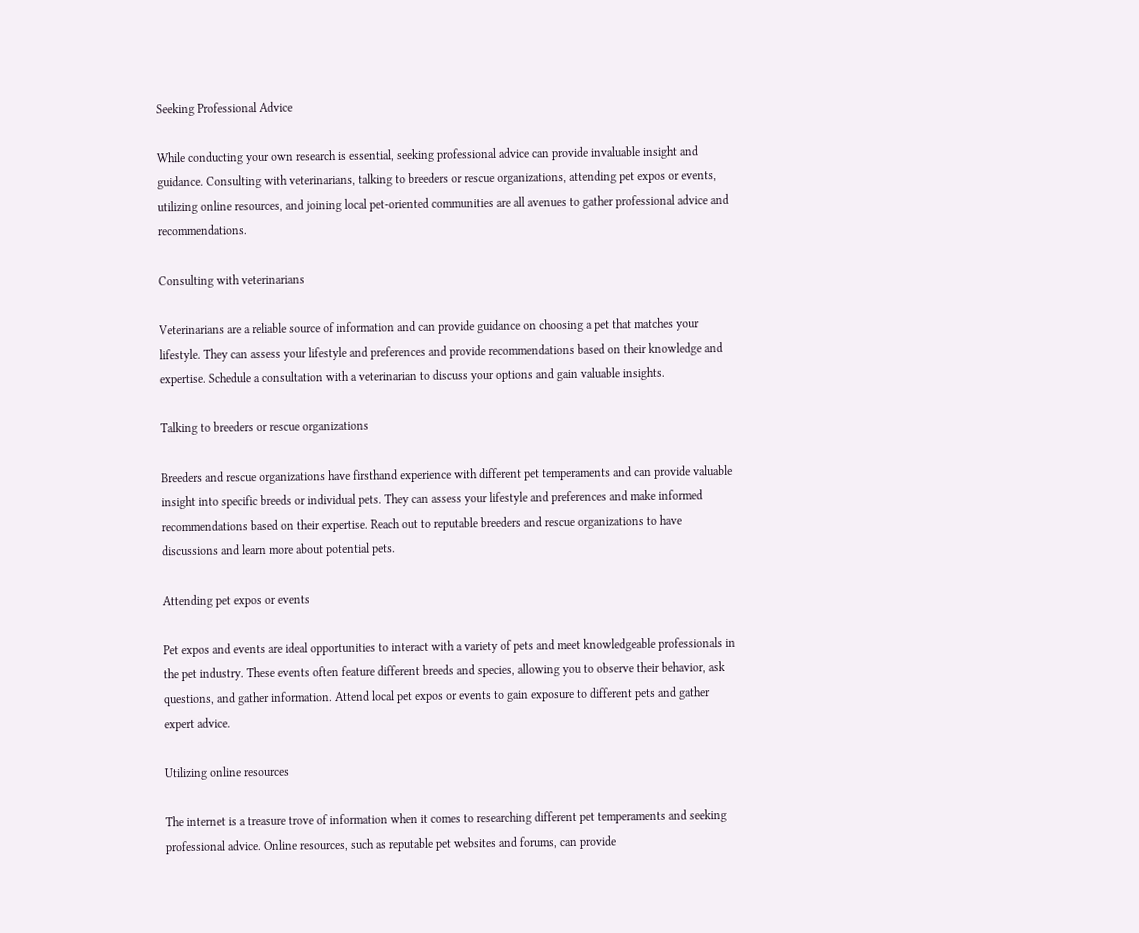Seeking Professional Advice

While conducting your own research is essential, seeking professional advice can provide invaluable insight and guidance. Consulting with veterinarians, talking to breeders or rescue organizations, attending pet expos or events, utilizing online resources, and joining local pet-oriented communities are all avenues to gather professional advice and recommendations.

Consulting with veterinarians

Veterinarians are a reliable source of information and can provide guidance on choosing a pet that matches your lifestyle. They can assess your lifestyle and preferences and provide recommendations based on their knowledge and expertise. Schedule a consultation with a veterinarian to discuss your options and gain valuable insights.

Talking to breeders or rescue organizations

Breeders and rescue organizations have firsthand experience with different pet temperaments and can provide valuable insight into specific breeds or individual pets. They can assess your lifestyle and preferences and make informed recommendations based on their expertise. Reach out to reputable breeders and rescue organizations to have discussions and learn more about potential pets.

Attending pet expos or events

Pet expos and events are ideal opportunities to interact with a variety of pets and meet knowledgeable professionals in the pet industry. These events often feature different breeds and species, allowing you to observe their behavior, ask questions, and gather information. Attend local pet expos or events to gain exposure to different pets and gather expert advice.

Utilizing online resources

The internet is a treasure trove of information when it comes to researching different pet temperaments and seeking professional advice. Online resources, such as reputable pet websites and forums, can provide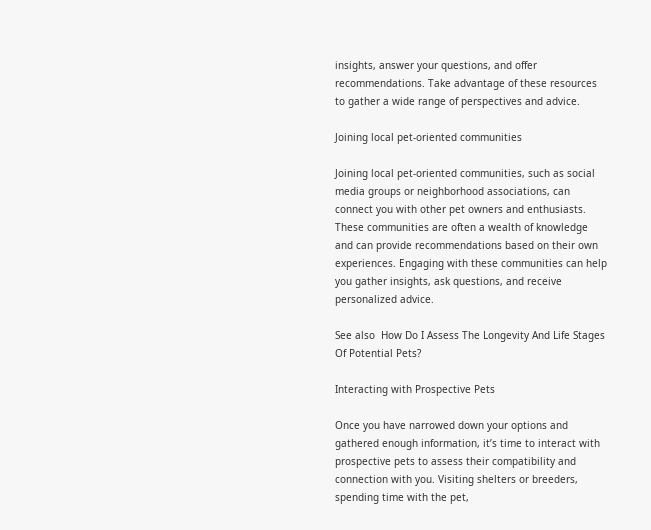insights, answer your questions, and offer recommendations. Take advantage of these resources to gather a wide range of perspectives and advice.

Joining local pet-oriented communities

Joining local pet-oriented communities, such as social media groups or neighborhood associations, can connect you with other pet owners and enthusiasts. These communities are often a wealth of knowledge and can provide recommendations based on their own experiences. Engaging with these communities can help you gather insights, ask questions, and receive personalized advice.

See also  How Do I Assess The Longevity And Life Stages Of Potential Pets?

Interacting with Prospective Pets

Once you have narrowed down your options and gathered enough information, it’s time to interact with prospective pets to assess their compatibility and connection with you. Visiting shelters or breeders, spending time with the pet,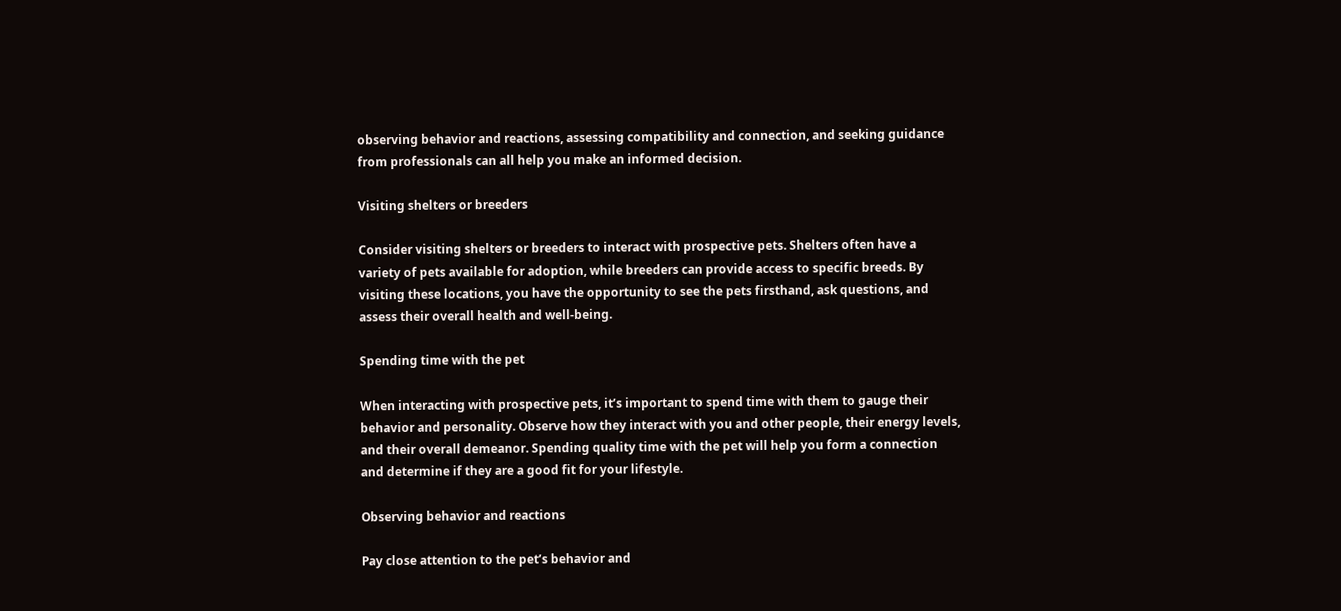observing behavior and reactions, assessing compatibility and connection, and seeking guidance from professionals can all help you make an informed decision.

Visiting shelters or breeders

Consider visiting shelters or breeders to interact with prospective pets. Shelters often have a variety of pets available for adoption, while breeders can provide access to specific breeds. By visiting these locations, you have the opportunity to see the pets firsthand, ask questions, and assess their overall health and well-being.

Spending time with the pet

When interacting with prospective pets, it’s important to spend time with them to gauge their behavior and personality. Observe how they interact with you and other people, their energy levels, and their overall demeanor. Spending quality time with the pet will help you form a connection and determine if they are a good fit for your lifestyle.

Observing behavior and reactions

Pay close attention to the pet’s behavior and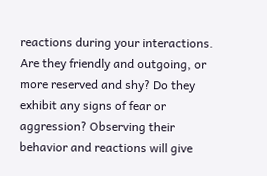reactions during your interactions. Are they friendly and outgoing, or more reserved and shy? Do they exhibit any signs of fear or aggression? Observing their behavior and reactions will give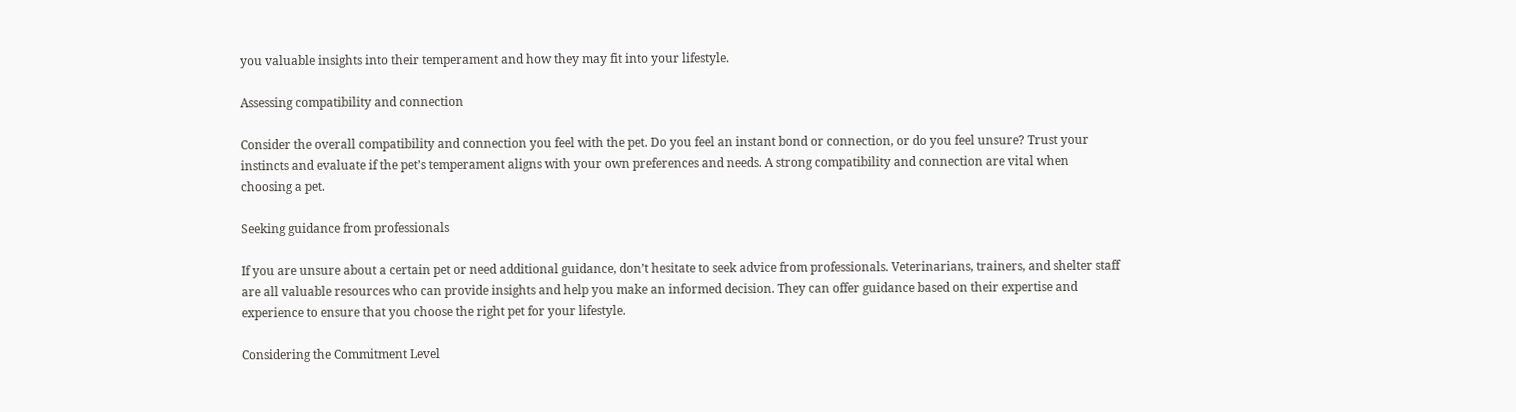you valuable insights into their temperament and how they may fit into your lifestyle.

Assessing compatibility and connection

Consider the overall compatibility and connection you feel with the pet. Do you feel an instant bond or connection, or do you feel unsure? Trust your instincts and evaluate if the pet’s temperament aligns with your own preferences and needs. A strong compatibility and connection are vital when choosing a pet.

Seeking guidance from professionals

If you are unsure about a certain pet or need additional guidance, don’t hesitate to seek advice from professionals. Veterinarians, trainers, and shelter staff are all valuable resources who can provide insights and help you make an informed decision. They can offer guidance based on their expertise and experience to ensure that you choose the right pet for your lifestyle.

Considering the Commitment Level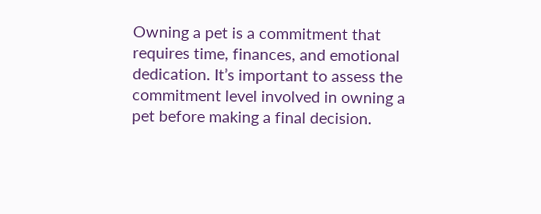Owning a pet is a commitment that requires time, finances, and emotional dedication. It’s important to assess the commitment level involved in owning a pet before making a final decision.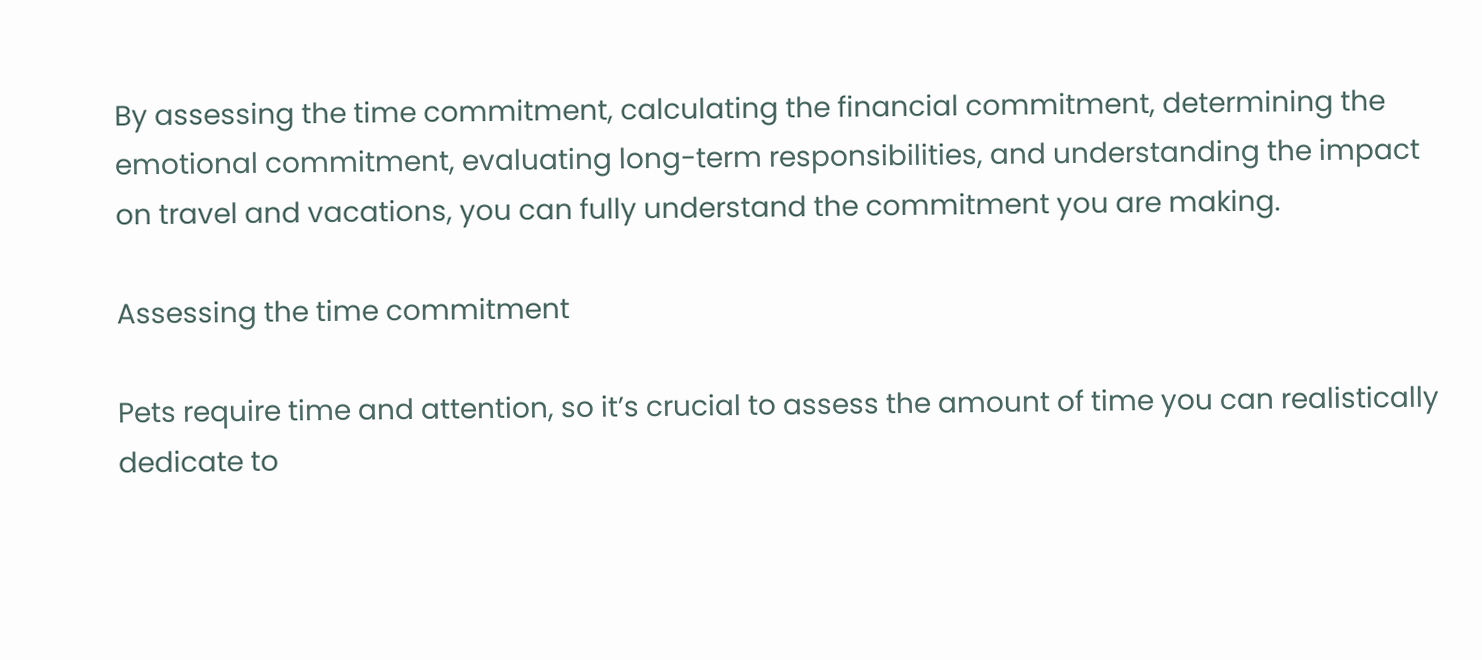By assessing the time commitment, calculating the financial commitment, determining the emotional commitment, evaluating long-term responsibilities, and understanding the impact on travel and vacations, you can fully understand the commitment you are making.

Assessing the time commitment

Pets require time and attention, so it’s crucial to assess the amount of time you can realistically dedicate to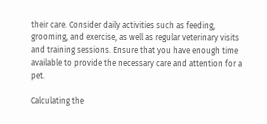their care. Consider daily activities such as feeding, grooming, and exercise, as well as regular veterinary visits and training sessions. Ensure that you have enough time available to provide the necessary care and attention for a pet.

Calculating the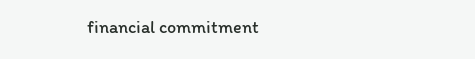financial commitment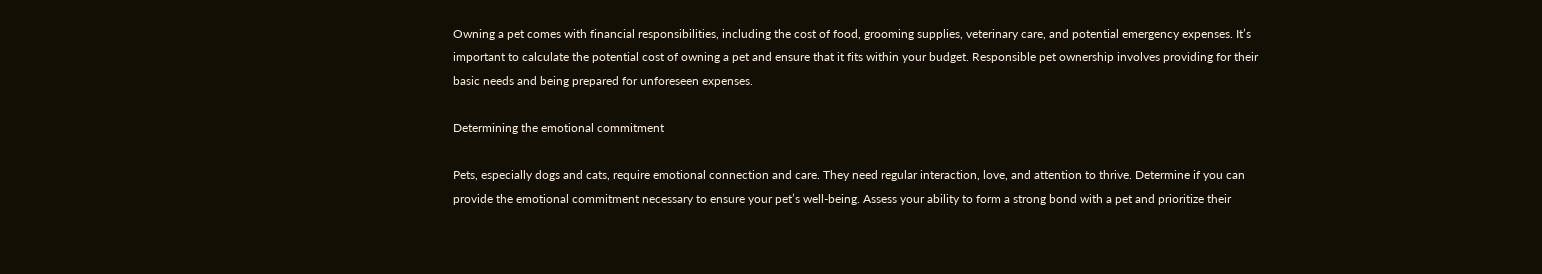Owning a pet comes with financial responsibilities, including the cost of food, grooming supplies, veterinary care, and potential emergency expenses. It’s important to calculate the potential cost of owning a pet and ensure that it fits within your budget. Responsible pet ownership involves providing for their basic needs and being prepared for unforeseen expenses.

Determining the emotional commitment

Pets, especially dogs and cats, require emotional connection and care. They need regular interaction, love, and attention to thrive. Determine if you can provide the emotional commitment necessary to ensure your pet’s well-being. Assess your ability to form a strong bond with a pet and prioritize their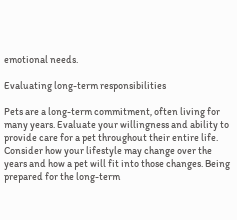emotional needs.

Evaluating long-term responsibilities

Pets are a long-term commitment, often living for many years. Evaluate your willingness and ability to provide care for a pet throughout their entire life. Consider how your lifestyle may change over the years and how a pet will fit into those changes. Being prepared for the long-term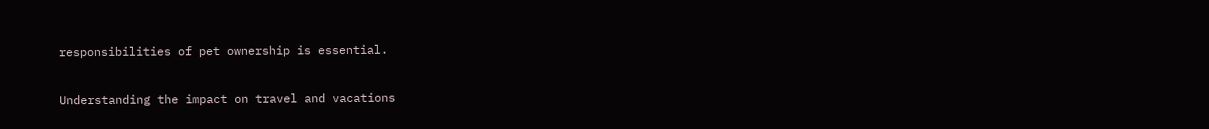responsibilities of pet ownership is essential.

Understanding the impact on travel and vacations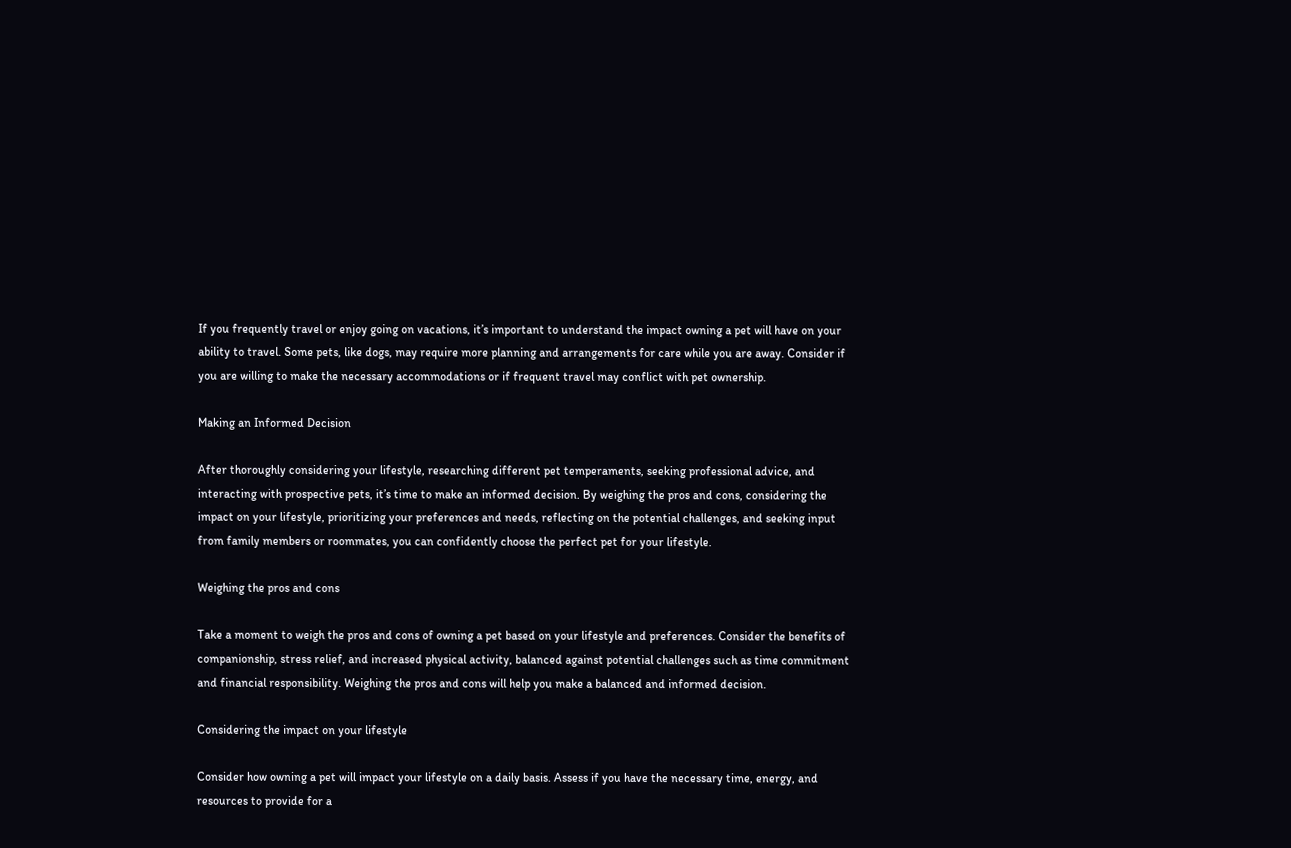If you frequently travel or enjoy going on vacations, it’s important to understand the impact owning a pet will have on your ability to travel. Some pets, like dogs, may require more planning and arrangements for care while you are away. Consider if you are willing to make the necessary accommodations or if frequent travel may conflict with pet ownership.

Making an Informed Decision

After thoroughly considering your lifestyle, researching different pet temperaments, seeking professional advice, and interacting with prospective pets, it’s time to make an informed decision. By weighing the pros and cons, considering the impact on your lifestyle, prioritizing your preferences and needs, reflecting on the potential challenges, and seeking input from family members or roommates, you can confidently choose the perfect pet for your lifestyle.

Weighing the pros and cons

Take a moment to weigh the pros and cons of owning a pet based on your lifestyle and preferences. Consider the benefits of companionship, stress relief, and increased physical activity, balanced against potential challenges such as time commitment and financial responsibility. Weighing the pros and cons will help you make a balanced and informed decision.

Considering the impact on your lifestyle

Consider how owning a pet will impact your lifestyle on a daily basis. Assess if you have the necessary time, energy, and resources to provide for a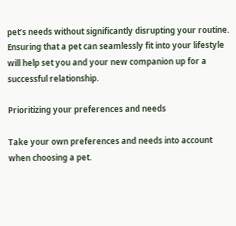pet’s needs without significantly disrupting your routine. Ensuring that a pet can seamlessly fit into your lifestyle will help set you and your new companion up for a successful relationship.

Prioritizing your preferences and needs

Take your own preferences and needs into account when choosing a pet.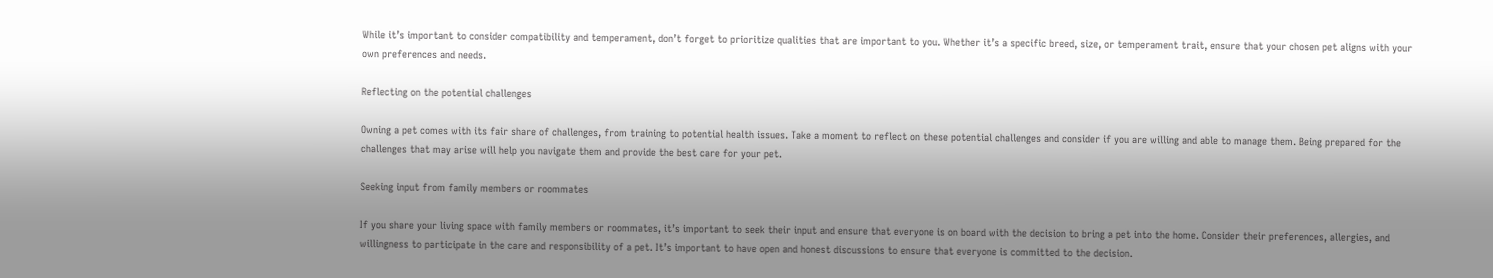While it’s important to consider compatibility and temperament, don’t forget to prioritize qualities that are important to you. Whether it’s a specific breed, size, or temperament trait, ensure that your chosen pet aligns with your own preferences and needs.

Reflecting on the potential challenges

Owning a pet comes with its fair share of challenges, from training to potential health issues. Take a moment to reflect on these potential challenges and consider if you are willing and able to manage them. Being prepared for the challenges that may arise will help you navigate them and provide the best care for your pet.

Seeking input from family members or roommates

If you share your living space with family members or roommates, it’s important to seek their input and ensure that everyone is on board with the decision to bring a pet into the home. Consider their preferences, allergies, and willingness to participate in the care and responsibility of a pet. It’s important to have open and honest discussions to ensure that everyone is committed to the decision.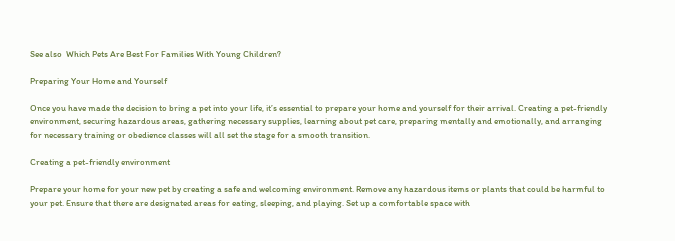See also  Which Pets Are Best For Families With Young Children?

Preparing Your Home and Yourself

Once you have made the decision to bring a pet into your life, it’s essential to prepare your home and yourself for their arrival. Creating a pet-friendly environment, securing hazardous areas, gathering necessary supplies, learning about pet care, preparing mentally and emotionally, and arranging for necessary training or obedience classes will all set the stage for a smooth transition.

Creating a pet-friendly environment

Prepare your home for your new pet by creating a safe and welcoming environment. Remove any hazardous items or plants that could be harmful to your pet. Ensure that there are designated areas for eating, sleeping, and playing. Set up a comfortable space with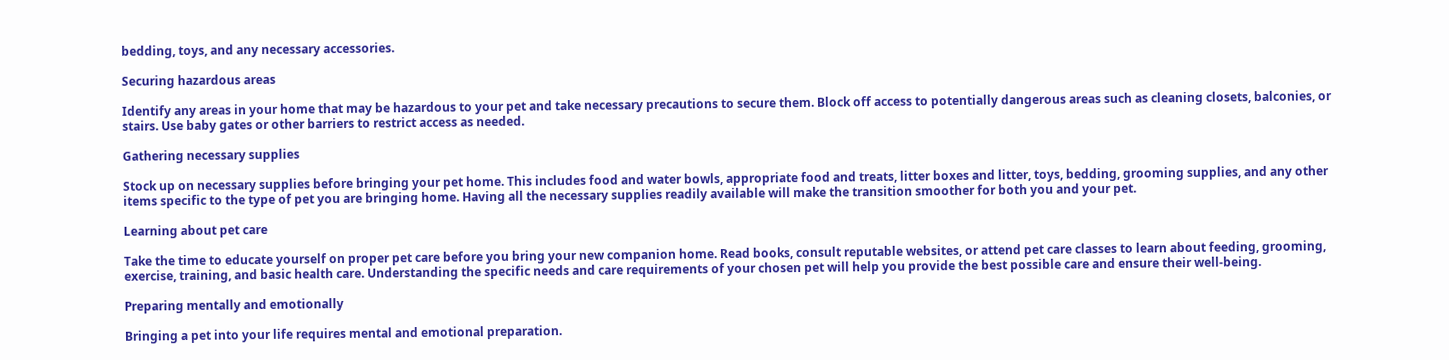bedding, toys, and any necessary accessories.

Securing hazardous areas

Identify any areas in your home that may be hazardous to your pet and take necessary precautions to secure them. Block off access to potentially dangerous areas such as cleaning closets, balconies, or stairs. Use baby gates or other barriers to restrict access as needed.

Gathering necessary supplies

Stock up on necessary supplies before bringing your pet home. This includes food and water bowls, appropriate food and treats, litter boxes and litter, toys, bedding, grooming supplies, and any other items specific to the type of pet you are bringing home. Having all the necessary supplies readily available will make the transition smoother for both you and your pet.

Learning about pet care

Take the time to educate yourself on proper pet care before you bring your new companion home. Read books, consult reputable websites, or attend pet care classes to learn about feeding, grooming, exercise, training, and basic health care. Understanding the specific needs and care requirements of your chosen pet will help you provide the best possible care and ensure their well-being.

Preparing mentally and emotionally

Bringing a pet into your life requires mental and emotional preparation.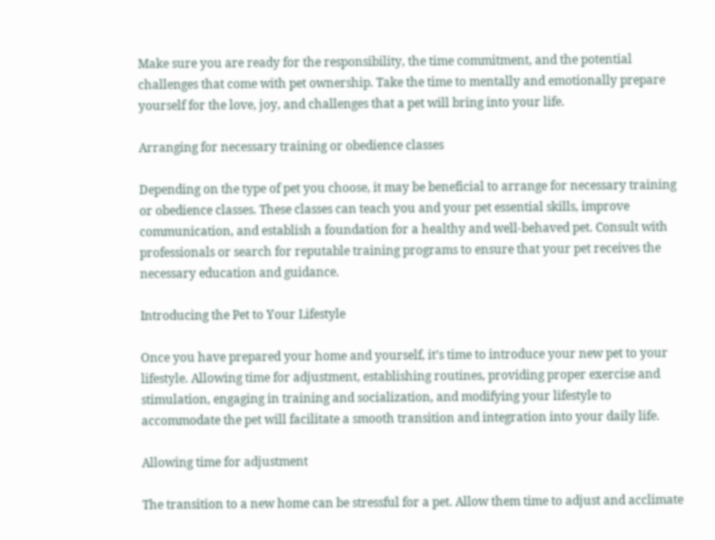Make sure you are ready for the responsibility, the time commitment, and the potential challenges that come with pet ownership. Take the time to mentally and emotionally prepare yourself for the love, joy, and challenges that a pet will bring into your life.

Arranging for necessary training or obedience classes

Depending on the type of pet you choose, it may be beneficial to arrange for necessary training or obedience classes. These classes can teach you and your pet essential skills, improve communication, and establish a foundation for a healthy and well-behaved pet. Consult with professionals or search for reputable training programs to ensure that your pet receives the necessary education and guidance.

Introducing the Pet to Your Lifestyle

Once you have prepared your home and yourself, it’s time to introduce your new pet to your lifestyle. Allowing time for adjustment, establishing routines, providing proper exercise and stimulation, engaging in training and socialization, and modifying your lifestyle to accommodate the pet will facilitate a smooth transition and integration into your daily life.

Allowing time for adjustment

The transition to a new home can be stressful for a pet. Allow them time to adjust and acclimate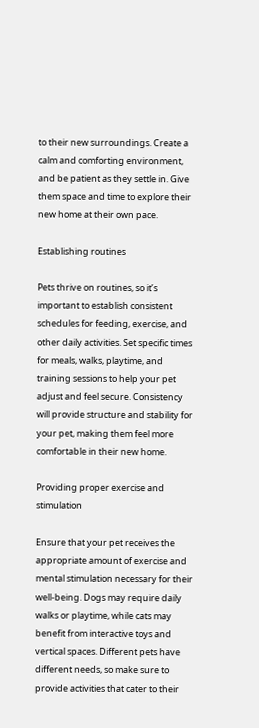to their new surroundings. Create a calm and comforting environment, and be patient as they settle in. Give them space and time to explore their new home at their own pace.

Establishing routines

Pets thrive on routines, so it’s important to establish consistent schedules for feeding, exercise, and other daily activities. Set specific times for meals, walks, playtime, and training sessions to help your pet adjust and feel secure. Consistency will provide structure and stability for your pet, making them feel more comfortable in their new home.

Providing proper exercise and stimulation

Ensure that your pet receives the appropriate amount of exercise and mental stimulation necessary for their well-being. Dogs may require daily walks or playtime, while cats may benefit from interactive toys and vertical spaces. Different pets have different needs, so make sure to provide activities that cater to their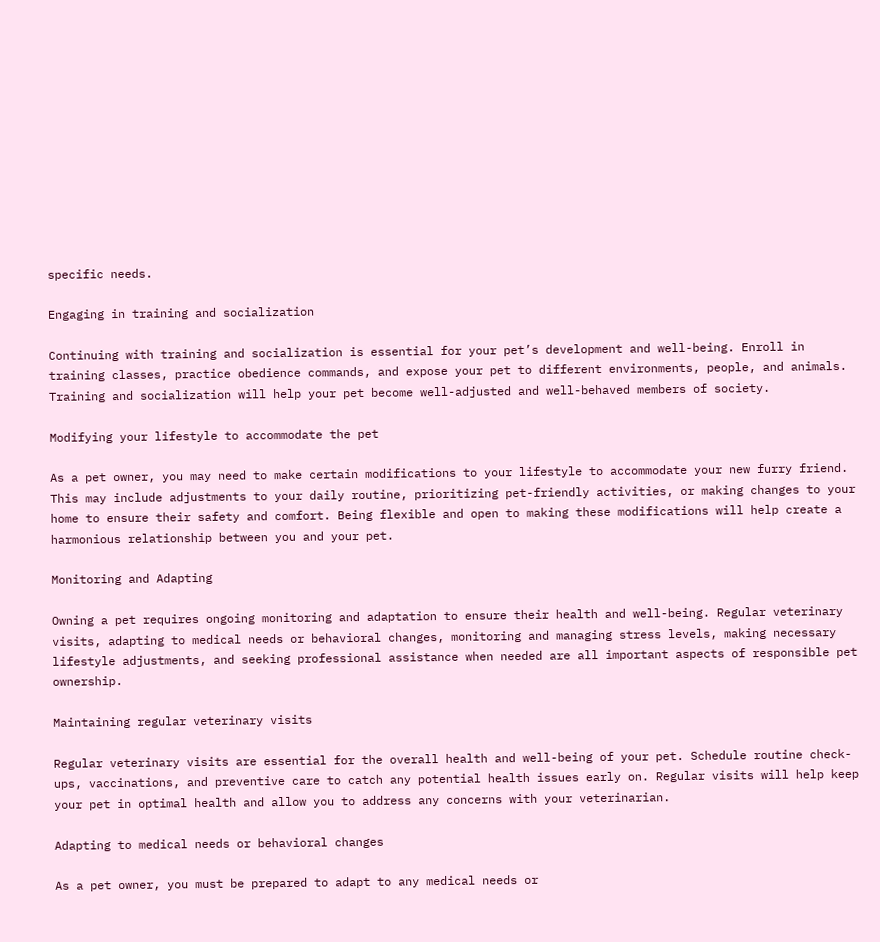specific needs.

Engaging in training and socialization

Continuing with training and socialization is essential for your pet’s development and well-being. Enroll in training classes, practice obedience commands, and expose your pet to different environments, people, and animals. Training and socialization will help your pet become well-adjusted and well-behaved members of society.

Modifying your lifestyle to accommodate the pet

As a pet owner, you may need to make certain modifications to your lifestyle to accommodate your new furry friend. This may include adjustments to your daily routine, prioritizing pet-friendly activities, or making changes to your home to ensure their safety and comfort. Being flexible and open to making these modifications will help create a harmonious relationship between you and your pet.

Monitoring and Adapting

Owning a pet requires ongoing monitoring and adaptation to ensure their health and well-being. Regular veterinary visits, adapting to medical needs or behavioral changes, monitoring and managing stress levels, making necessary lifestyle adjustments, and seeking professional assistance when needed are all important aspects of responsible pet ownership.

Maintaining regular veterinary visits

Regular veterinary visits are essential for the overall health and well-being of your pet. Schedule routine check-ups, vaccinations, and preventive care to catch any potential health issues early on. Regular visits will help keep your pet in optimal health and allow you to address any concerns with your veterinarian.

Adapting to medical needs or behavioral changes

As a pet owner, you must be prepared to adapt to any medical needs or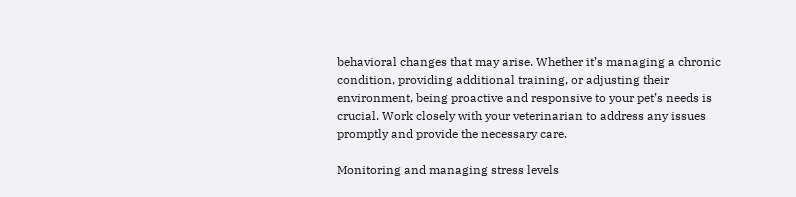behavioral changes that may arise. Whether it’s managing a chronic condition, providing additional training, or adjusting their environment, being proactive and responsive to your pet’s needs is crucial. Work closely with your veterinarian to address any issues promptly and provide the necessary care.

Monitoring and managing stress levels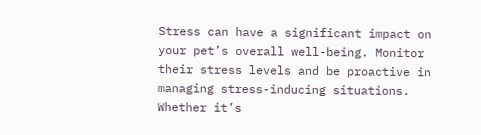Stress can have a significant impact on your pet’s overall well-being. Monitor their stress levels and be proactive in managing stress-inducing situations. Whether it’s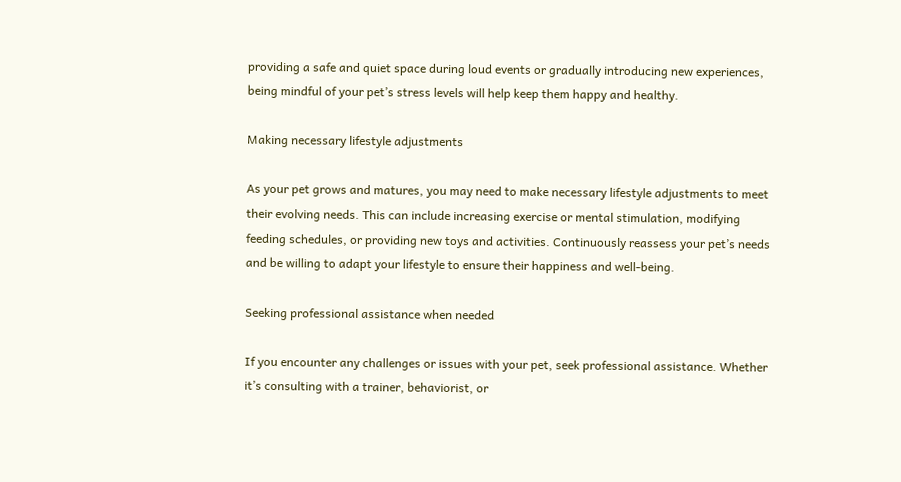providing a safe and quiet space during loud events or gradually introducing new experiences, being mindful of your pet’s stress levels will help keep them happy and healthy.

Making necessary lifestyle adjustments

As your pet grows and matures, you may need to make necessary lifestyle adjustments to meet their evolving needs. This can include increasing exercise or mental stimulation, modifying feeding schedules, or providing new toys and activities. Continuously reassess your pet’s needs and be willing to adapt your lifestyle to ensure their happiness and well-being.

Seeking professional assistance when needed

If you encounter any challenges or issues with your pet, seek professional assistance. Whether it’s consulting with a trainer, behaviorist, or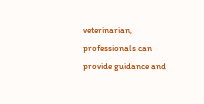veterinarian, professionals can provide guidance and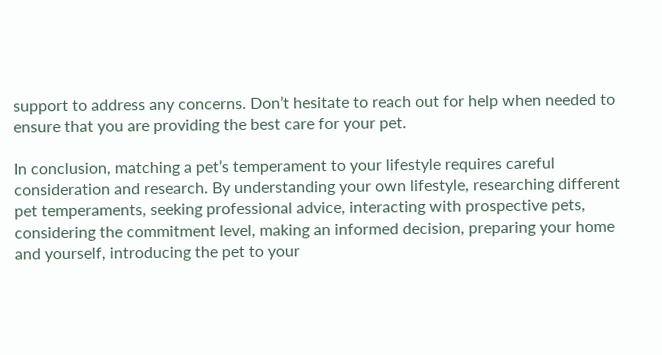support to address any concerns. Don’t hesitate to reach out for help when needed to ensure that you are providing the best care for your pet.

In conclusion, matching a pet’s temperament to your lifestyle requires careful consideration and research. By understanding your own lifestyle, researching different pet temperaments, seeking professional advice, interacting with prospective pets, considering the commitment level, making an informed decision, preparing your home and yourself, introducing the pet to your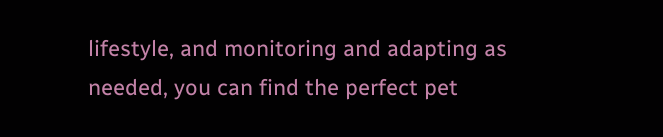lifestyle, and monitoring and adapting as needed, you can find the perfect pet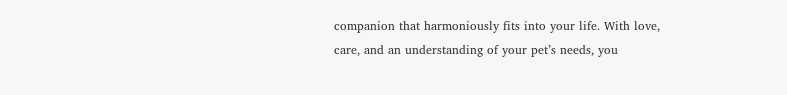companion that harmoniously fits into your life. With love, care, and an understanding of your pet’s needs, you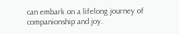can embark on a lifelong journey of companionship and joy.